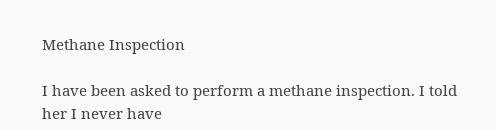Methane Inspection

I have been asked to perform a methane inspection. I told her I never have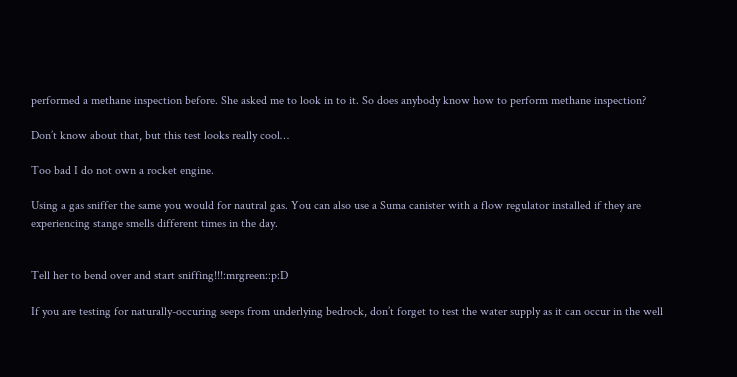performed a methane inspection before. She asked me to look in to it. So does anybody know how to perform methane inspection?

Don’t know about that, but this test looks really cool…

Too bad I do not own a rocket engine.

Using a gas sniffer the same you would for nautral gas. You can also use a Suma canister with a flow regulator installed if they are experiencing stange smells different times in the day.


Tell her to bend over and start sniffing!!!:mrgreen::p:D

If you are testing for naturally-occuring seeps from underlying bedrock, don’t forget to test the water supply as it can occur in the well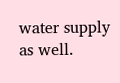water supply as well.